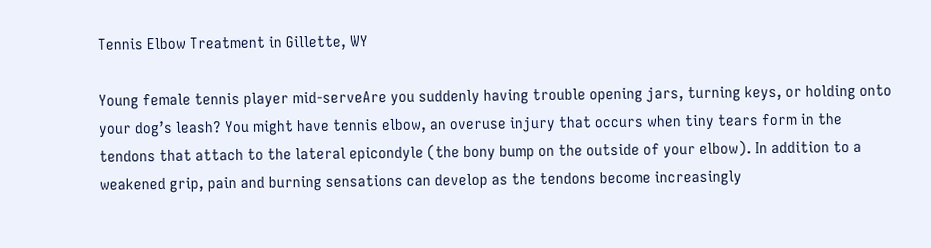Tennis Elbow Treatment in Gillette, WY

Young female tennis player mid-serveAre you suddenly having trouble opening jars, turning keys, or holding onto your dog’s leash? You might have tennis elbow, an overuse injury that occurs when tiny tears form in the tendons that attach to the lateral epicondyle (the bony bump on the outside of your elbow). In addition to a weakened grip, pain and burning sensations can develop as the tendons become increasingly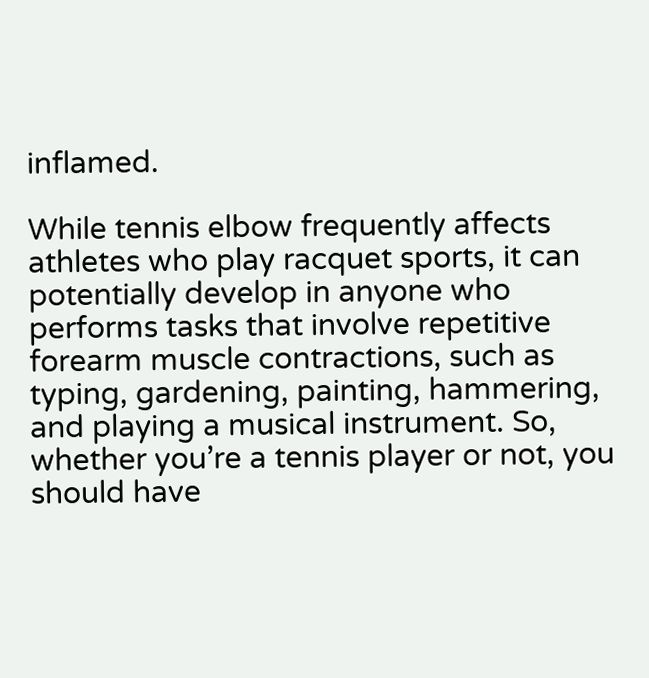inflamed.

While tennis elbow frequently affects athletes who play racquet sports, it can potentially develop in anyone who performs tasks that involve repetitive forearm muscle contractions, such as typing, gardening, painting, hammering, and playing a musical instrument. So, whether you’re a tennis player or not, you should have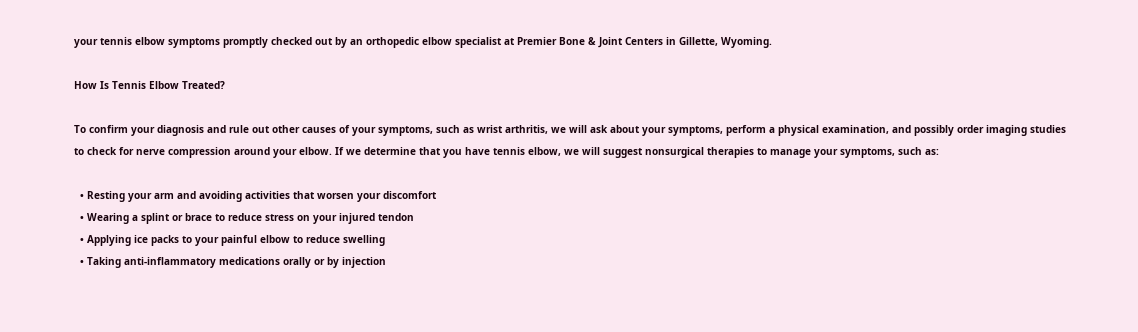your tennis elbow symptoms promptly checked out by an orthopedic elbow specialist at Premier Bone & Joint Centers in Gillette, Wyoming.

How Is Tennis Elbow Treated?

To confirm your diagnosis and rule out other causes of your symptoms, such as wrist arthritis, we will ask about your symptoms, perform a physical examination, and possibly order imaging studies to check for nerve compression around your elbow. If we determine that you have tennis elbow, we will suggest nonsurgical therapies to manage your symptoms, such as:

  • Resting your arm and avoiding activities that worsen your discomfort
  • Wearing a splint or brace to reduce stress on your injured tendon
  • Applying ice packs to your painful elbow to reduce swelling
  • Taking anti-inflammatory medications orally or by injection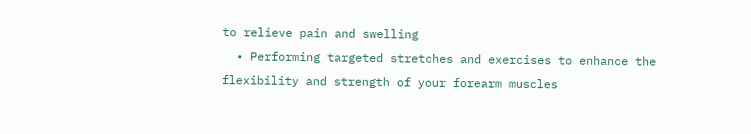to relieve pain and swelling
  • Performing targeted stretches and exercises to enhance the flexibility and strength of your forearm muscles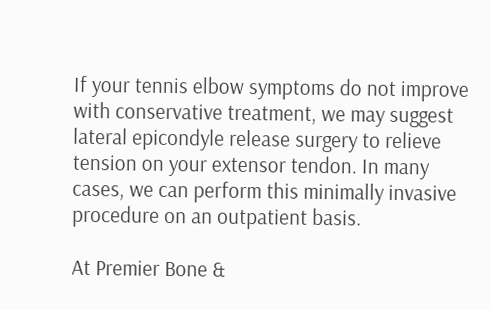If your tennis elbow symptoms do not improve with conservative treatment, we may suggest lateral epicondyle release surgery to relieve tension on your extensor tendon. In many cases, we can perform this minimally invasive procedure on an outpatient basis.

At Premier Bone &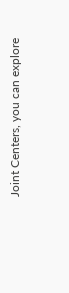Joint Centers, you can explore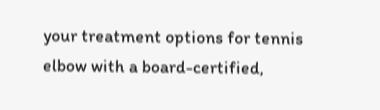your treatment options for tennis elbow with a board-certified,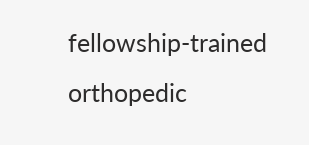fellowship-trained orthopedic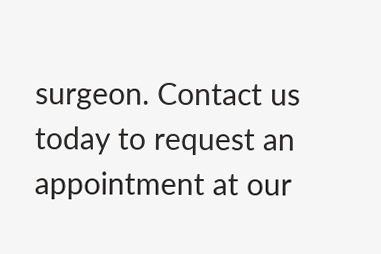surgeon. Contact us today to request an appointment at our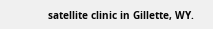satellite clinic in Gillette, WY.